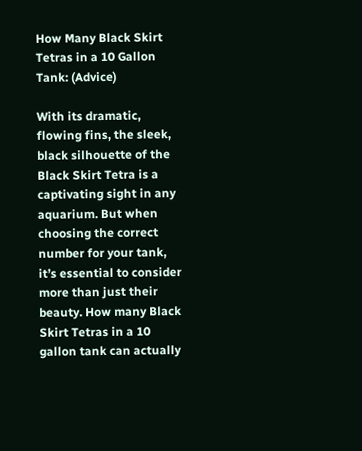How Many Black Skirt Tetras in a 10 Gallon Tank: (Advice)

With its dramatic, flowing fins, the sleek, black silhouette of the Black Skirt Tetra is a captivating sight in any aquarium. But when choosing the correct number for your tank, it’s essential to consider more than just their beauty. How many Black Skirt Tetras in a 10 gallon tank can actually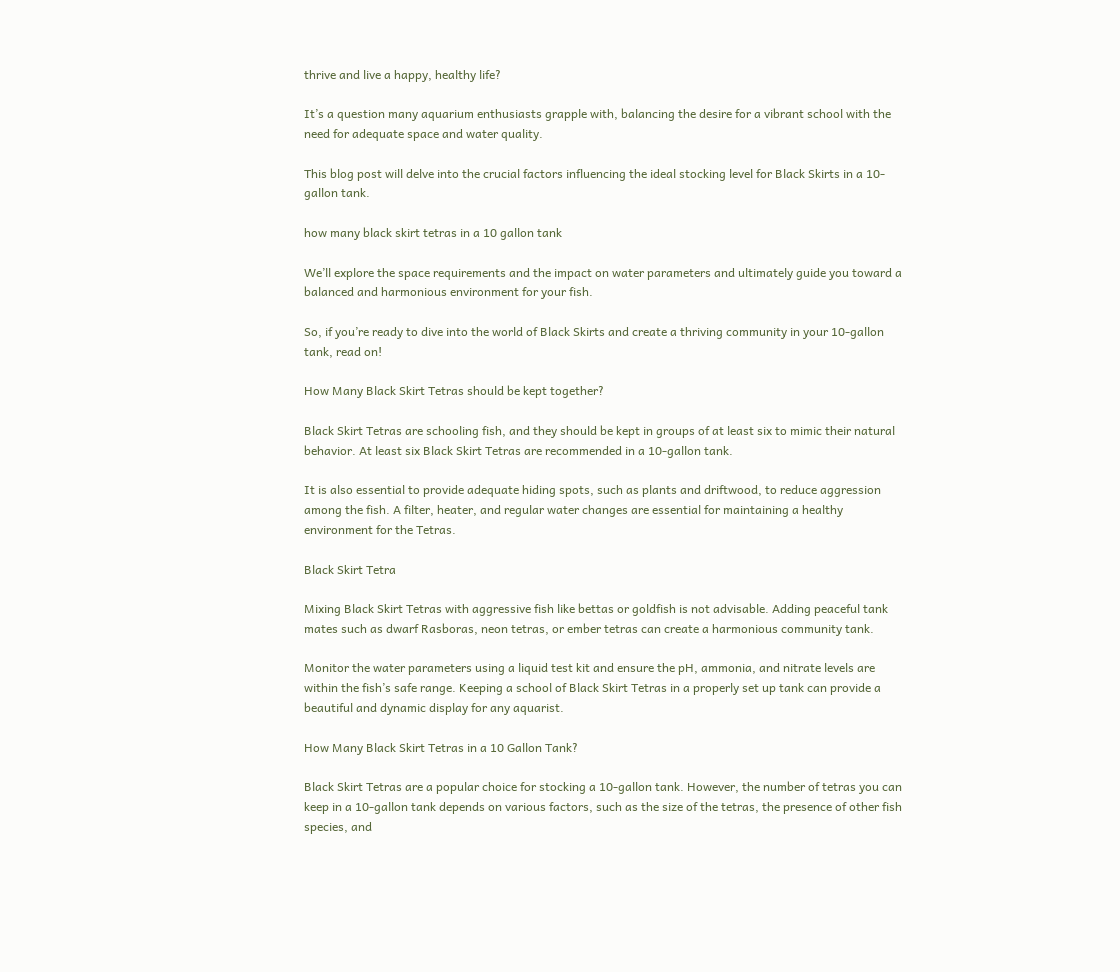thrive and live a happy, healthy life?

It’s a question many aquarium enthusiasts grapple with, balancing the desire for a vibrant school with the need for adequate space and water quality.

This blog post will delve into the crucial factors influencing the ideal stocking level for Black Skirts in a 10-gallon tank.

how many black skirt tetras in a 10 gallon tank

We’ll explore the space requirements and the impact on water parameters and ultimately guide you toward a balanced and harmonious environment for your fish.

So, if you’re ready to dive into the world of Black Skirts and create a thriving community in your 10-gallon tank, read on!

How Many Black Skirt Tetras should be kept together?

Black Skirt Tetras are schooling fish, and they should be kept in groups of at least six to mimic their natural behavior. At least six Black Skirt Tetras are recommended in a 10-gallon tank.

It is also essential to provide adequate hiding spots, such as plants and driftwood, to reduce aggression among the fish. A filter, heater, and regular water changes are essential for maintaining a healthy environment for the Tetras.

Black Skirt Tetra

Mixing Black Skirt Tetras with aggressive fish like bettas or goldfish is not advisable. Adding peaceful tank mates such as dwarf Rasboras, neon tetras, or ember tetras can create a harmonious community tank.

Monitor the water parameters using a liquid test kit and ensure the pH, ammonia, and nitrate levels are within the fish’s safe range. Keeping a school of Black Skirt Tetras in a properly set up tank can provide a beautiful and dynamic display for any aquarist.

How Many Black Skirt Tetras in a 10 Gallon Tank?

Black Skirt Tetras are a popular choice for stocking a 10-gallon tank. However, the number of tetras you can keep in a 10-gallon tank depends on various factors, such as the size of the tetras, the presence of other fish species, and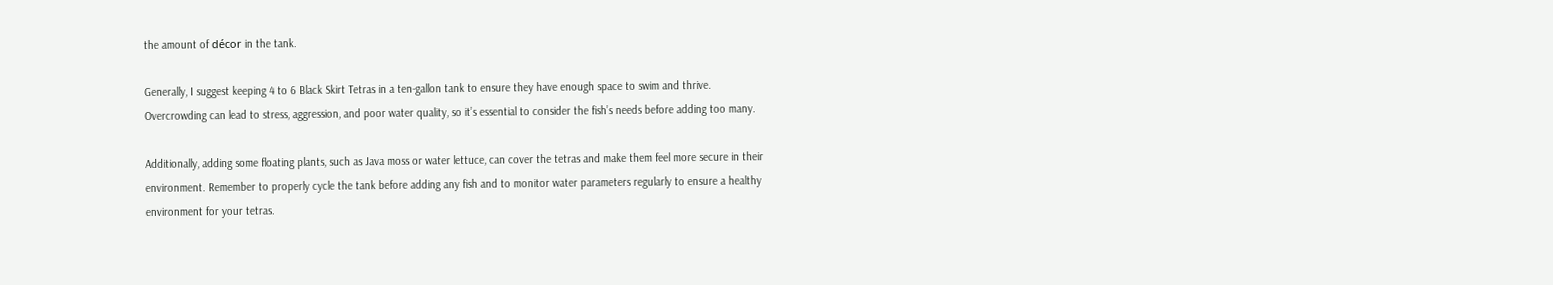the amount of décor in the tank.

Generally, I suggest keeping 4 to 6 Black Skirt Tetras in a ten-gallon tank to ensure they have enough space to swim and thrive. Overcrowding can lead to stress, aggression, and poor water quality, so it’s essential to consider the fish’s needs before adding too many.

Additionally, adding some floating plants, such as Java moss or water lettuce, can cover the tetras and make them feel more secure in their environment. Remember to properly cycle the tank before adding any fish and to monitor water parameters regularly to ensure a healthy environment for your tetras.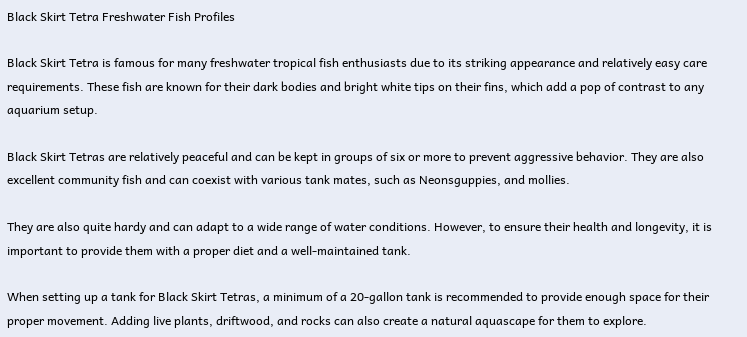Black Skirt Tetra Freshwater Fish Profiles

Black Skirt Tetra is famous for many freshwater tropical fish enthusiasts due to its striking appearance and relatively easy care requirements. These fish are known for their dark bodies and bright white tips on their fins, which add a pop of contrast to any aquarium setup.

Black Skirt Tetras are relatively peaceful and can be kept in groups of six or more to prevent aggressive behavior. They are also excellent community fish and can coexist with various tank mates, such as Neonsguppies, and mollies.

They are also quite hardy and can adapt to a wide range of water conditions. However, to ensure their health and longevity, it is important to provide them with a proper diet and a well-maintained tank.

When setting up a tank for Black Skirt Tetras, a minimum of a 20-gallon tank is recommended to provide enough space for their proper movement. Adding live plants, driftwood, and rocks can also create a natural aquascape for them to explore.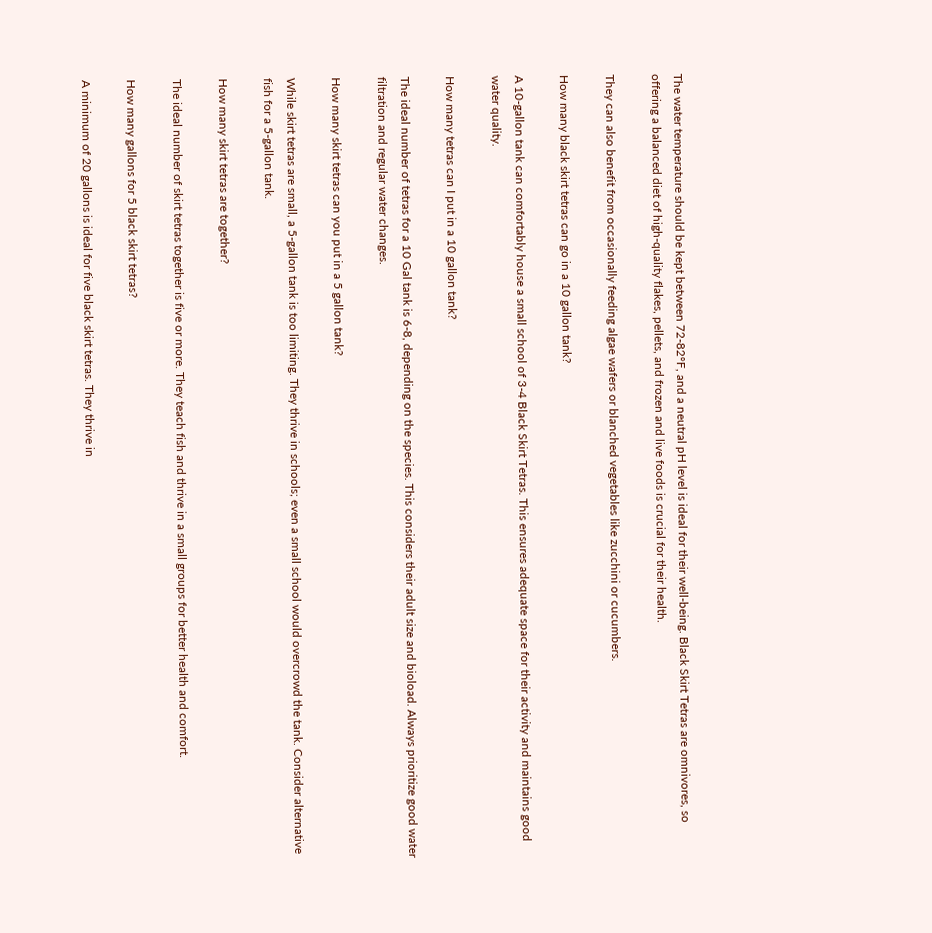The water temperature should be kept between 72-82°F, and a neutral pH level is ideal for their well-being. Black Skirt Tetras are omnivores, so offering a balanced diet of high-quality flakes, pellets, and frozen and live foods is crucial for their health.

They can also benefit from occasionally feeding algae wafers or blanched vegetables like zucchini or cucumbers.

How many black skirt tetras can go in a 10 gallon tank?

A 10-gallon tank can comfortably house a small school of 3-4 Black Skirt Tetras. This ensures adequate space for their activity and maintains good water quality.

How many tetras can I put in a 10 gallon tank?

The ideal number of tetras for a 10 Gal tank is 6-8, depending on the species. This considers their adult size and bioload. Always prioritize good water filtration and regular water changes.

How many skirt tetras can you put in a 5 gallon tank?

While skirt tetras are small, a 5-gallon tank is too limiting. They thrive in schools; even a small school would overcrowd the tank. Consider alternative fish for a 5-gallon tank.

How many skirt tetras are together?

The ideal number of skirt tetras together is five or more. They teach fish and thrive in a small groups for better health and comfort.

How many gallons for 5 black skirt tetras?

A minimum of 20 gallons is ideal for five black skirt tetras. They thrive in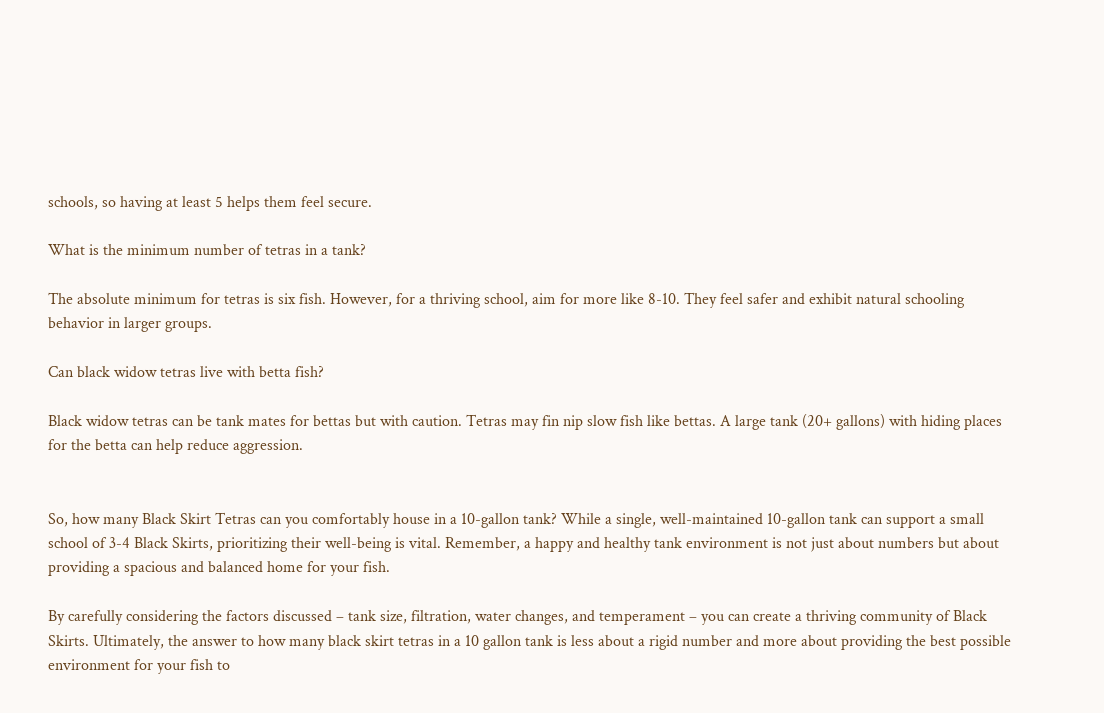schools, so having at least 5 helps them feel secure.

What is the minimum number of tetras in a tank?

The absolute minimum for tetras is six fish. However, for a thriving school, aim for more like 8-10. They feel safer and exhibit natural schooling behavior in larger groups.

Can black widow tetras live with betta fish?

Black widow tetras can be tank mates for bettas but with caution. Tetras may fin nip slow fish like bettas. A large tank (20+ gallons) with hiding places for the betta can help reduce aggression.


So, how many Black Skirt Tetras can you comfortably house in a 10-gallon tank? While a single, well-maintained 10-gallon tank can support a small school of 3-4 Black Skirts, prioritizing their well-being is vital. Remember, a happy and healthy tank environment is not just about numbers but about providing a spacious and balanced home for your fish.

By carefully considering the factors discussed – tank size, filtration, water changes, and temperament – you can create a thriving community of Black Skirts. Ultimately, the answer to how many black skirt tetras in a 10 gallon tank is less about a rigid number and more about providing the best possible environment for your fish to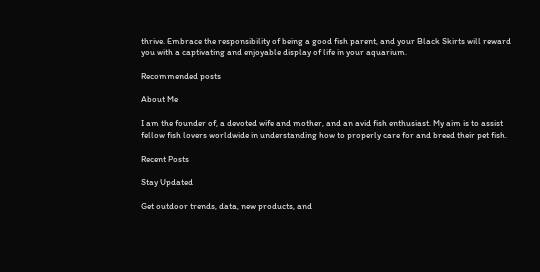thrive. Embrace the responsibility of being a good fish parent, and your Black Skirts will reward you with a captivating and enjoyable display of life in your aquarium.

Recommended posts

About Me

I am the founder of, a devoted wife and mother, and an avid fish enthusiast. My aim is to assist fellow fish lovers worldwide in understanding how to properly care for and breed their pet fish.

Recent Posts

Stay Updated

Get outdoor trends, data, new products, and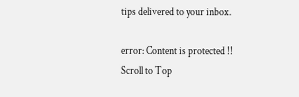tips delivered to your inbox.

error: Content is protected !!
Scroll to Top